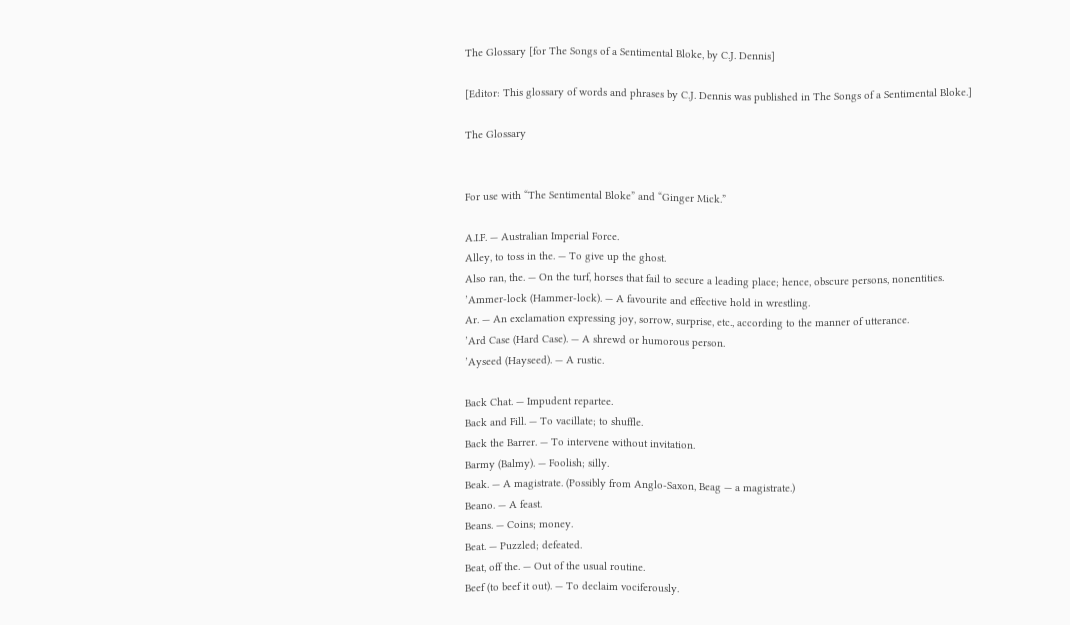The Glossary [for The Songs of a Sentimental Bloke, by C.J. Dennis]

[Editor: This glossary of words and phrases by C.J. Dennis was published in The Songs of a Sentimental Bloke.]

The Glossary


For use with “The Sentimental Bloke” and “Ginger Mick.”

A.I.F. — Australian Imperial Force.
Alley, to toss in the. — To give up the ghost.
Also ran, the. — On the turf, horses that fail to secure a leading place; hence, obscure persons, nonentities.
’Ammer-lock (Hammer-lock). — A favourite and effective hold in wrestling.
Ar. — An exclamation expressing joy, sorrow, surprise, etc., according to the manner of utterance.
’Ard Case (Hard Case). — A shrewd or humorous person.
’Ayseed (Hayseed). — A rustic.

Back Chat. — Impudent repartee.
Back and Fill. — To vacillate; to shuffle.
Back the Barrer. — To intervene without invitation.
Barmy (Balmy). — Foolish; silly.
Beak. — A magistrate. (Possibly from Anglo-Saxon, Beag — a magistrate.)
Beano. — A feast.
Beans. — Coins; money.
Beat. — Puzzled; defeated.
Beat, off the. — Out of the usual routine.
Beef (to beef it out). — To declaim vociferously.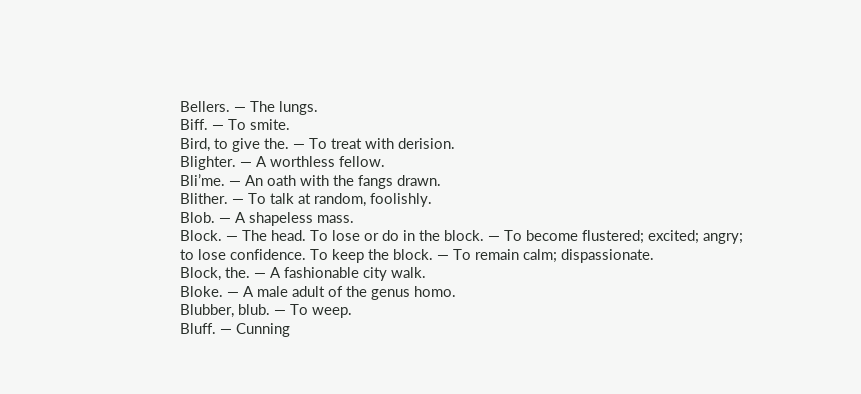Bellers. — The lungs.
Biff. — To smite.
Bird, to give the. — To treat with derision.
Blighter. — A worthless fellow.
Bli’me. — An oath with the fangs drawn.
Blither. — To talk at random, foolishly.
Blob. — A shapeless mass.
Block. — The head. To lose or do in the block. — To become flustered; excited; angry; to lose confidence. To keep the block. — To remain calm; dispassionate.
Block, the. — A fashionable city walk.
Bloke. — A male adult of the genus homo.
Blubber, blub. — To weep.
Bluff. — Cunning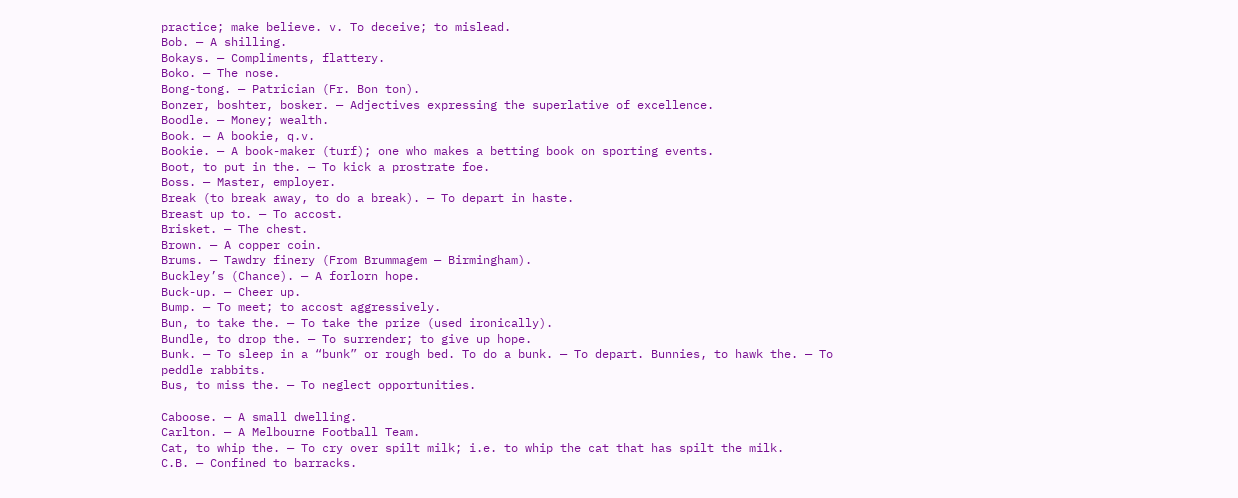practice; make believe. v. To deceive; to mislead.
Bob. — A shilling.
Bokays. — Compliments, flattery.
Boko. — The nose.
Bong-tong. — Patrician (Fr. Bon ton).
Bonzer, boshter, bosker. — Adjectives expressing the superlative of excellence.
Boodle. — Money; wealth.
Book. — A bookie, q.v.
Bookie. — A book-maker (turf); one who makes a betting book on sporting events.
Boot, to put in the. — To kick a prostrate foe.
Boss. — Master, employer.
Break (to break away, to do a break). — To depart in haste.
Breast up to. — To accost.
Brisket. — The chest.
Brown. — A copper coin.
Brums. — Tawdry finery (From Brummagem — Birmingham).
Buckley’s (Chance). — A forlorn hope.
Buck-up. — Cheer up.
Bump. — To meet; to accost aggressively.
Bun, to take the. — To take the prize (used ironically).
Bundle, to drop the. — To surrender; to give up hope.
Bunk. — To sleep in a “bunk” or rough bed. To do a bunk. — To depart. Bunnies, to hawk the. — To peddle rabbits.
Bus, to miss the. — To neglect opportunities.

Caboose. — A small dwelling.
Carlton. — A Melbourne Football Team.
Cat, to whip the. — To cry over spilt milk; i.e. to whip the cat that has spilt the milk.
C.B. — Confined to barracks.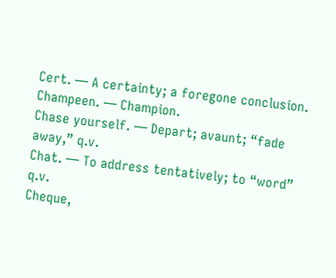Cert. — A certainty; a foregone conclusion.
Champeen. — Champion.
Chase yourself. — Depart; avaunt; “fade away,” q.v.
Chat. — To address tentatively; to “word” q.v.
Cheque,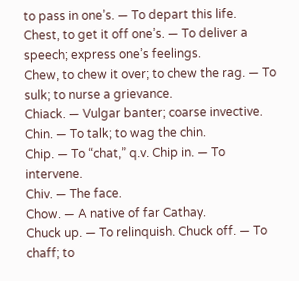to pass in one’s. — To depart this life.
Chest, to get it off one’s. — To deliver a speech; express one’s feelings.
Chew, to chew it over; to chew the rag. — To sulk; to nurse a grievance.
Chiack. — Vulgar banter; coarse invective.
Chin. — To talk; to wag the chin.
Chip. — To “chat,” q.v. Chip in. — To intervene.
Chiv. — The face.
Chow. — A native of far Cathay.
Chuck up. — To relinquish. Chuck off. — To chaff; to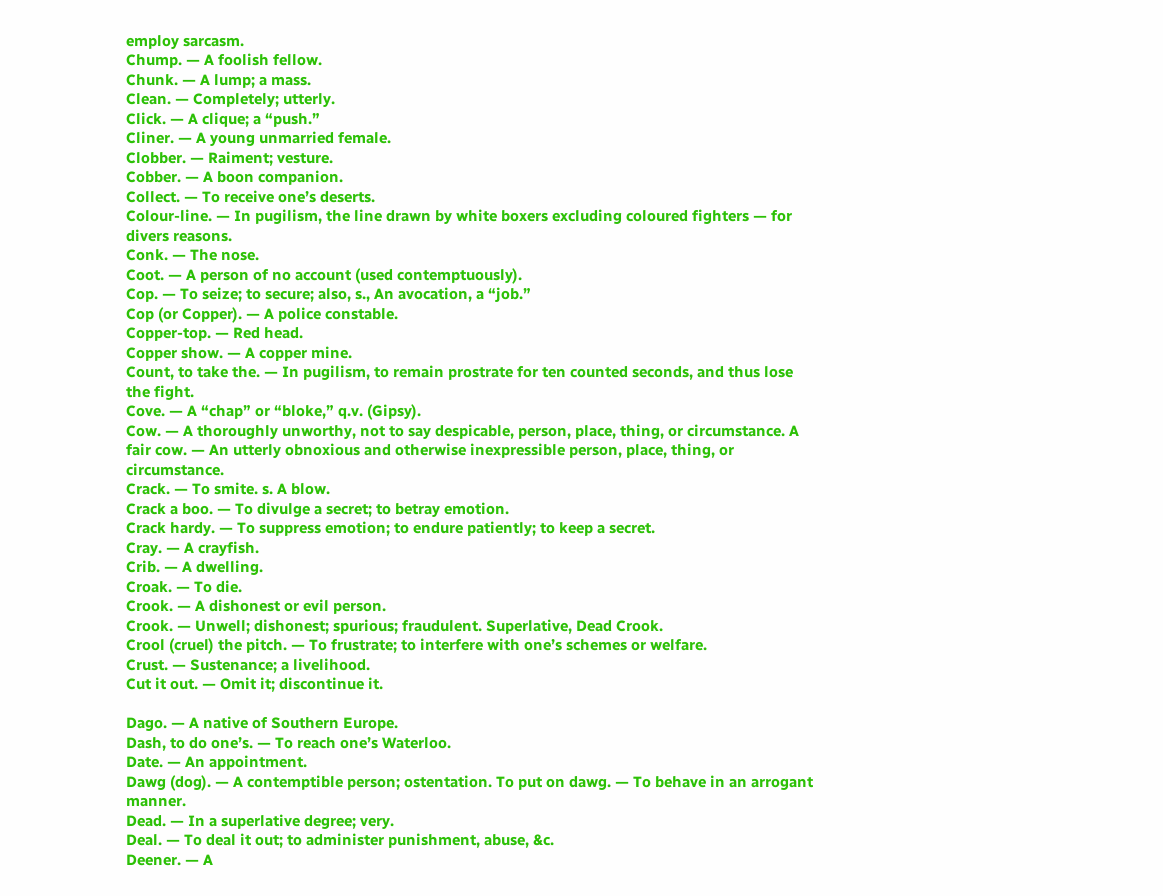employ sarcasm.
Chump. — A foolish fellow.
Chunk. — A lump; a mass.
Clean. — Completely; utterly.
Click. — A clique; a “push.”
Cliner. — A young unmarried female.
Clobber. — Raiment; vesture.
Cobber. — A boon companion.
Collect. — To receive one’s deserts.
Colour-line. — In pugilism, the line drawn by white boxers excluding coloured fighters — for divers reasons.
Conk. — The nose.
Coot. — A person of no account (used contemptuously).
Cop. — To seize; to secure; also, s., An avocation, a “job.”
Cop (or Copper). — A police constable.
Copper-top. — Red head.
Copper show. — A copper mine.
Count, to take the. — In pugilism, to remain prostrate for ten counted seconds, and thus lose the fight.
Cove. — A “chap” or “bloke,” q.v. (Gipsy).
Cow. — A thoroughly unworthy, not to say despicable, person, place, thing, or circumstance. A fair cow. — An utterly obnoxious and otherwise inexpressible person, place, thing, or circumstance.
Crack. — To smite. s. A blow.
Crack a boo. — To divulge a secret; to betray emotion.
Crack hardy. — To suppress emotion; to endure patiently; to keep a secret.
Cray. — A crayfish.
Crib. — A dwelling.
Croak. — To die.
Crook. — A dishonest or evil person.
Crook. — Unwell; dishonest; spurious; fraudulent. Superlative, Dead Crook.
Crool (cruel) the pitch. — To frustrate; to interfere with one’s schemes or welfare.
Crust. — Sustenance; a livelihood.
Cut it out. — Omit it; discontinue it.

Dago. — A native of Southern Europe.
Dash, to do one’s. — To reach one’s Waterloo.
Date. — An appointment.
Dawg (dog). — A contemptible person; ostentation. To put on dawg. — To behave in an arrogant manner.
Dead. — In a superlative degree; very.
Deal. — To deal it out; to administer punishment, abuse, &c.
Deener. — A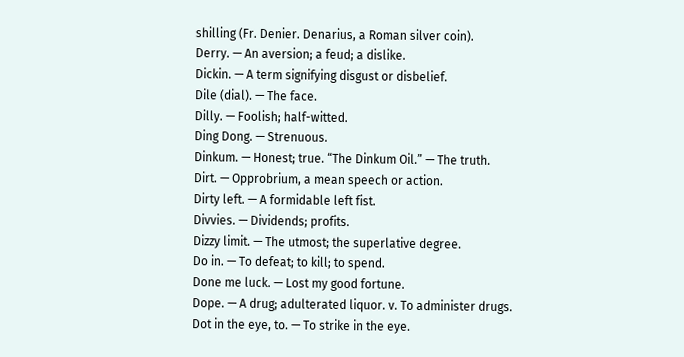shilling (Fr. Denier. Denarius, a Roman silver coin).
Derry. — An aversion; a feud; a dislike.
Dickin. — A term signifying disgust or disbelief.
Dile (dial). — The face.
Dilly. — Foolish; half-witted.
Ding Dong. — Strenuous.
Dinkum. — Honest; true. “The Dinkum Oil.” — The truth.
Dirt. — Opprobrium, a mean speech or action.
Dirty left. — A formidable left fist.
Divvies. — Dividends; profits.
Dizzy limit. — The utmost; the superlative degree.
Do in. — To defeat; to kill; to spend.
Done me luck. — Lost my good fortune.
Dope. — A drug; adulterated liquor. v. To administer drugs.
Dot in the eye, to. — To strike in the eye.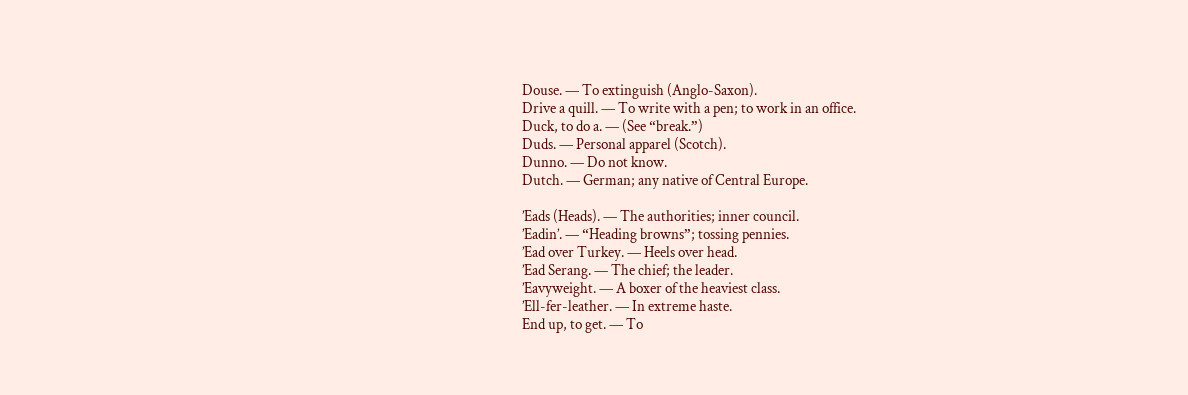Douse. — To extinguish (Anglo-Saxon).
Drive a quill. — To write with a pen; to work in an office.
Duck, to do a. — (See “break.”)
Duds. — Personal apparel (Scotch).
Dunno. — Do not know.
Dutch. — German; any native of Central Europe.

’Eads (Heads). — The authorities; inner council.
’Eadin’. — “Heading browns”; tossing pennies.
’Ead over Turkey. — Heels over head.
’Ead Serang. — The chief; the leader.
’Eavyweight. — A boxer of the heaviest class.
’Ell-fer-leather. — In extreme haste.
End up, to get. — To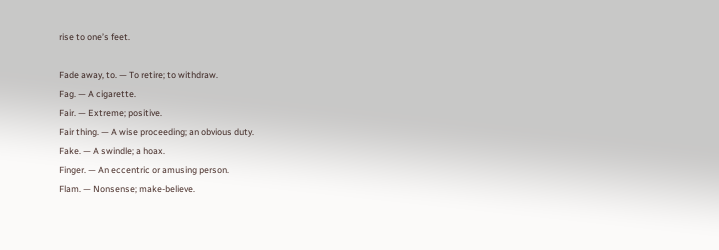rise to one’s feet.

Fade away, to. — To retire; to withdraw.
Fag. — A cigarette.
Fair. — Extreme; positive.
Fair thing. — A wise proceeding; an obvious duty.
Fake. — A swindle; a hoax.
Finger. — An eccentric or amusing person.
Flam. — Nonsense; make-believe.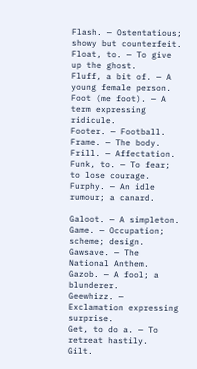Flash. — Ostentatious; showy but counterfeit.
Float, to. — To give up the ghost.
Fluff, a bit of. — A young female person.
Foot (me foot). — A term expressing ridicule.
Footer. — Football.
Frame. — The body.
Frill. — Affectation.
Funk, to. — To fear; to lose courage.
Furphy. — An idle rumour; a canard.

Galoot. — A simpleton.
Game. — Occupation; scheme; design.
Gawsave. — The National Anthem.
Gazob. — A fool; a blunderer.
Geewhizz. — Exclamation expressing surprise.
Get, to do a. — To retreat hastily.
Gilt.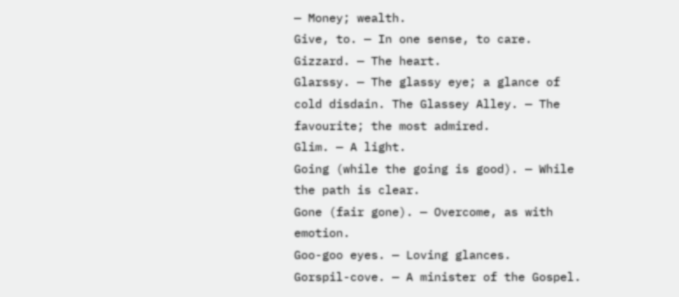— Money; wealth.
Give, to. — In one sense, to care.
Gizzard. — The heart.
Glarssy. — The glassy eye; a glance of cold disdain. The Glassey Alley. — The favourite; the most admired.
Glim. — A light.
Going (while the going is good). — While the path is clear.
Gone (fair gone). — Overcome, as with emotion.
Goo-goo eyes. — Loving glances.
Gorspil-cove. — A minister of the Gospel.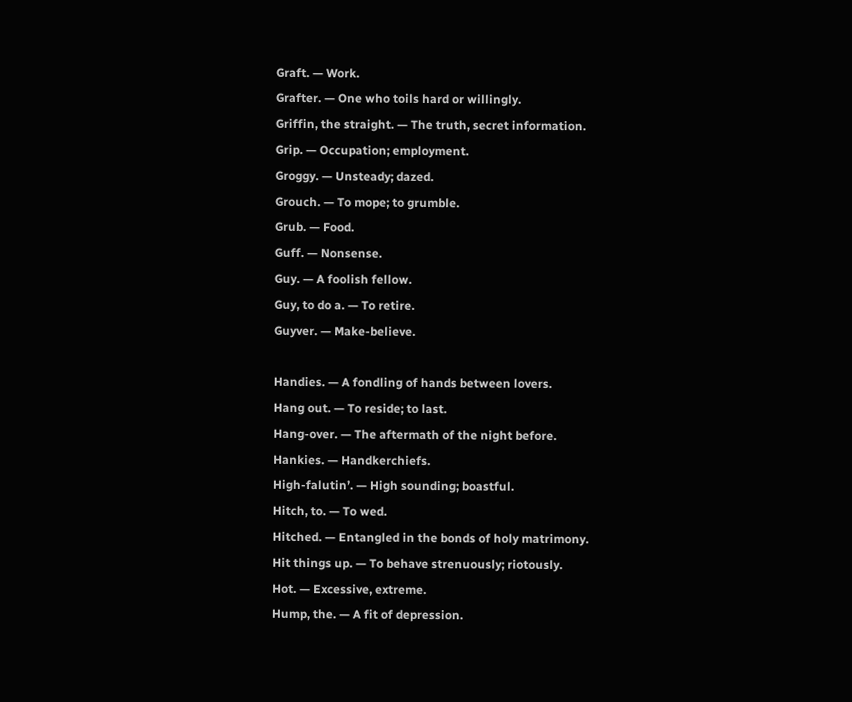Graft. — Work.
Grafter. — One who toils hard or willingly.
Griffin, the straight. — The truth, secret information.
Grip. — Occupation; employment.
Groggy. — Unsteady; dazed.
Grouch. — To mope; to grumble.
Grub. — Food.
Guff. — Nonsense.
Guy. — A foolish fellow.
Guy, to do a. — To retire.
Guyver. — Make-believe.

Handies. — A fondling of hands between lovers.
Hang out. — To reside; to last.
Hang-over. — The aftermath of the night before.
Hankies. — Handkerchiefs.
High-falutin’. — High sounding; boastful.
Hitch, to. — To wed.
Hitched. — Entangled in the bonds of holy matrimony.
Hit things up. — To behave strenuously; riotously.
Hot. — Excessive, extreme.
Hump, the. — A fit of depression.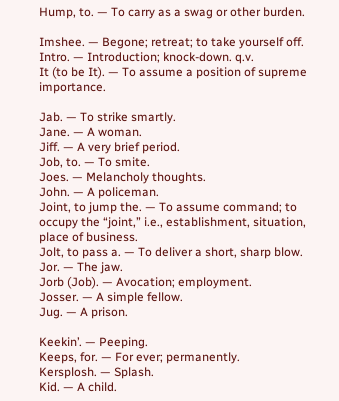Hump, to. — To carry as a swag or other burden.

Imshee. — Begone; retreat; to take yourself off.
Intro. — Introduction; knock-down. q.v.
It (to be It). — To assume a position of supreme importance.

Jab. — To strike smartly.
Jane. — A woman.
Jiff. — A very brief period.
Job, to. — To smite.
Joes. — Melancholy thoughts.
John. — A policeman.
Joint, to jump the. — To assume command; to occupy the “joint,” i.e., establishment, situation, place of business.
Jolt, to pass a. — To deliver a short, sharp blow.
Jor. — The jaw.
Jorb (Job). — Avocation; employment.
Josser. — A simple fellow.
Jug. — A prison.

Keekin’. — Peeping.
Keeps, for. — For ever; permanently.
Kersplosh. — Splash.
Kid. — A child.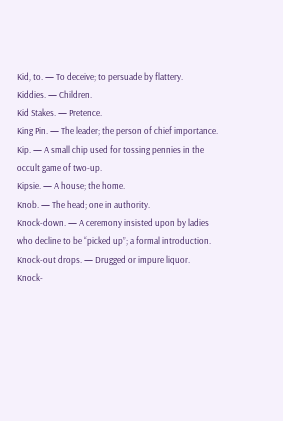Kid, to. — To deceive; to persuade by flattery.
Kiddies. — Children.
Kid Stakes. — Pretence.
King Pin. — The leader; the person of chief importance.
Kip. — A small chip used for tossing pennies in the occult game of two-up.
Kipsie. — A house; the home.
Knob. — The head; one in authority.
Knock-down. — A ceremony insisted upon by ladies who decline to be “picked up”; a formal introduction.
Knock-out drops. — Drugged or impure liquor.
Knock-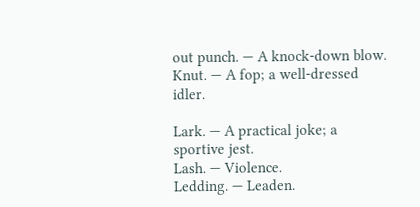out punch. — A knock-down blow.
Knut. — A fop; a well-dressed idler.

Lark. — A practical joke; a sportive jest.
Lash. — Violence.
Ledding. — Leaden.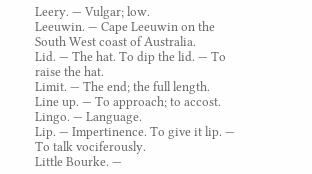Leery. — Vulgar; low.
Leeuwin. — Cape Leeuwin on the South West coast of Australia.
Lid. — The hat. To dip the lid. — To raise the hat.
Limit. — The end; the full length.
Line up. — To approach; to accost.
Lingo. — Language.
Lip. — Impertinence. To give it lip. — To talk vociferously.
Little Bourke. —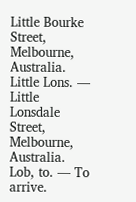Little Bourke Street, Melbourne, Australia.
Little Lons. — Little Lonsdale Street, Melbourne, Australia.
Lob, to. — To arrive.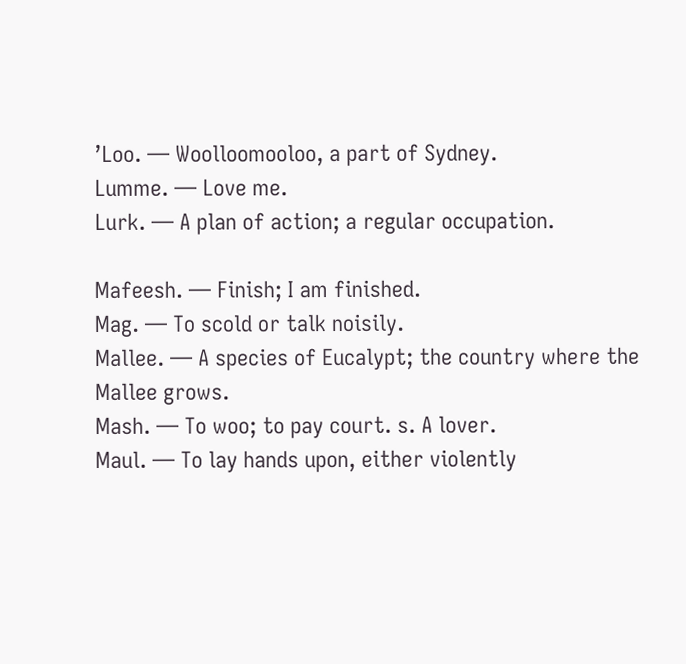’Loo. — Woolloomooloo, a part of Sydney.
Lumme. — Love me.
Lurk. — A plan of action; a regular occupation.

Mafeesh. — Finish; I am finished.
Mag. — To scold or talk noisily.
Mallee. — A species of Eucalypt; the country where the Mallee grows.
Mash. — To woo; to pay court. s. A lover.
Maul. — To lay hands upon, either violently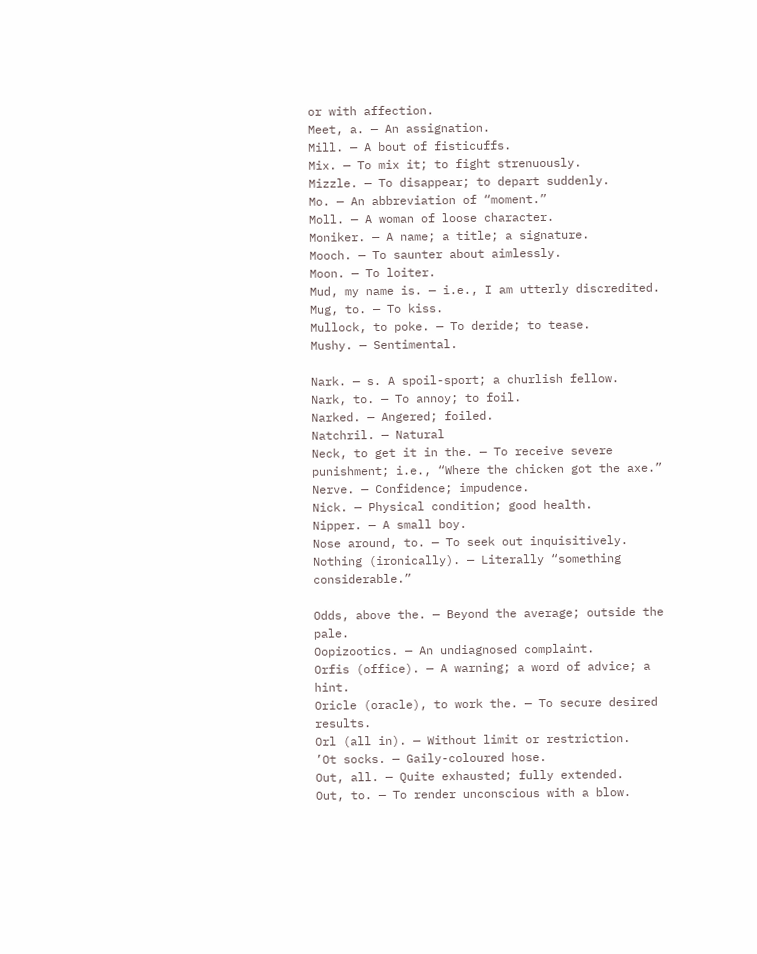or with affection.
Meet, a. — An assignation.
Mill. — A bout of fisticuffs.
Mix. — To mix it; to fight strenuously.
Mizzle. — To disappear; to depart suddenly.
Mo. — An abbreviation of “moment.”
Moll. — A woman of loose character.
Moniker. — A name; a title; a signature.
Mooch. — To saunter about aimlessly.
Moon. — To loiter.
Mud, my name is. — i.e., I am utterly discredited.
Mug, to. — To kiss.
Mullock, to poke. — To deride; to tease.
Mushy. — Sentimental.

Nark. — s. A spoil-sport; a churlish fellow.
Nark, to. — To annoy; to foil.
Narked. — Angered; foiled.
Natchril. — Natural
Neck, to get it in the. — To receive severe punishment; i.e., “Where the chicken got the axe.”
Nerve. — Confidence; impudence.
Nick. — Physical condition; good health.
Nipper. — A small boy.
Nose around, to. — To seek out inquisitively.
Nothing (ironically). — Literally “something considerable.”

Odds, above the. — Beyond the average; outside the pale.
Oopizootics. — An undiagnosed complaint.
Orfis (office). — A warning; a word of advice; a hint.
Oricle (oracle), to work the. — To secure desired results.
Orl (all in). — Without limit or restriction.
’Ot socks. — Gaily-coloured hose.
Out, all. — Quite exhausted; fully extended.
Out, to. — To render unconscious with a blow.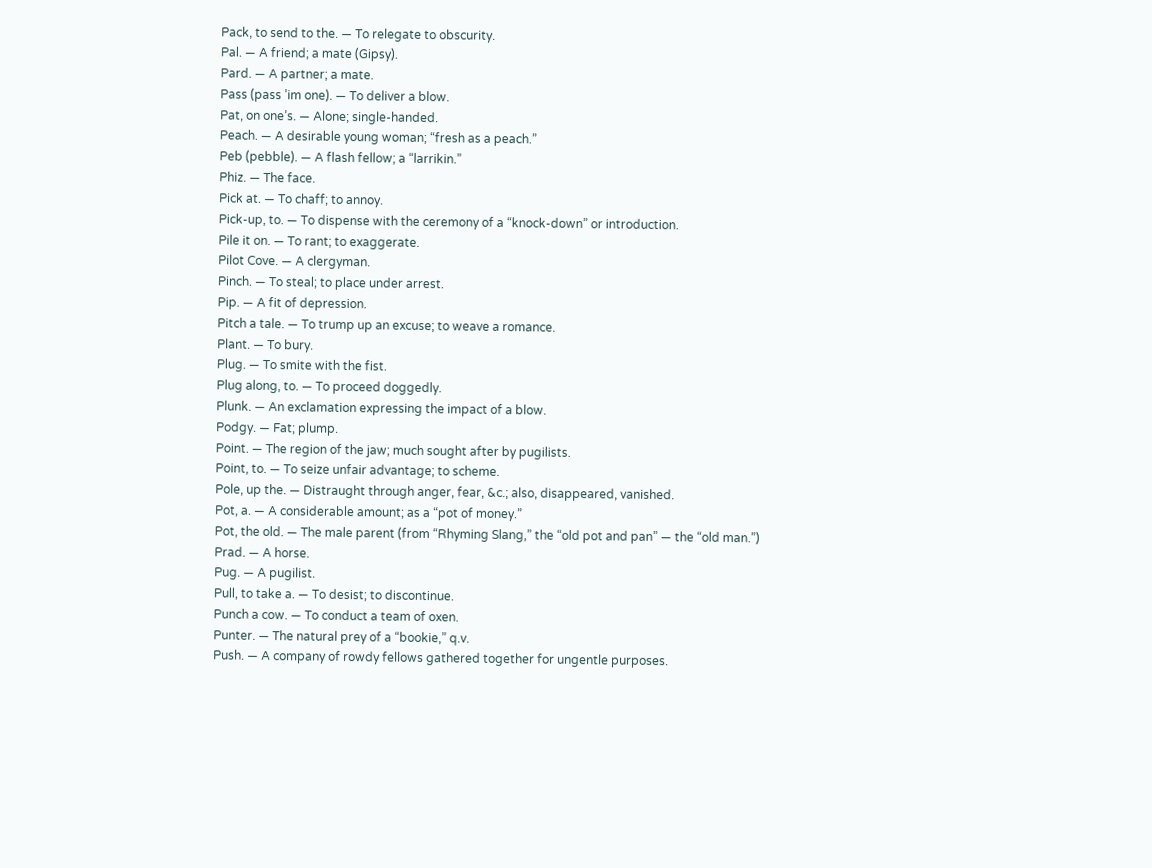Pack, to send to the. — To relegate to obscurity.
Pal. — A friend; a mate (Gipsy).
Pard. — A partner; a mate.
Pass (pass ’im one). — To deliver a blow.
Pat, on one’s. — Alone; single-handed.
Peach. — A desirable young woman; “fresh as a peach.”
Peb (pebble). — A flash fellow; a “larrikin.”
Phiz. — The face.
Pick at. — To chaff; to annoy.
Pick-up, to. — To dispense with the ceremony of a “knock-down” or introduction.
Pile it on. — To rant; to exaggerate.
Pilot Cove. — A clergyman.
Pinch. — To steal; to place under arrest.
Pip. — A fit of depression.
Pitch a tale. — To trump up an excuse; to weave a romance.
Plant. — To bury.
Plug. — To smite with the fist.
Plug along, to. — To proceed doggedly.
Plunk. — An exclamation expressing the impact of a blow.
Podgy. — Fat; plump.
Point. — The region of the jaw; much sought after by pugilists.
Point, to. — To seize unfair advantage; to scheme.
Pole, up the. — Distraught through anger, fear, &c.; also, disappeared, vanished.
Pot, a. — A considerable amount; as a “pot of money.”
Pot, the old. — The male parent (from “Rhyming Slang,” the “old pot and pan” — the “old man.”)
Prad. — A horse.
Pug. — A pugilist.
Pull, to take a. — To desist; to discontinue.
Punch a cow. — To conduct a team of oxen.
Punter. — The natural prey of a “bookie,” q.v.
Push. — A company of rowdy fellows gathered together for ungentle purposes.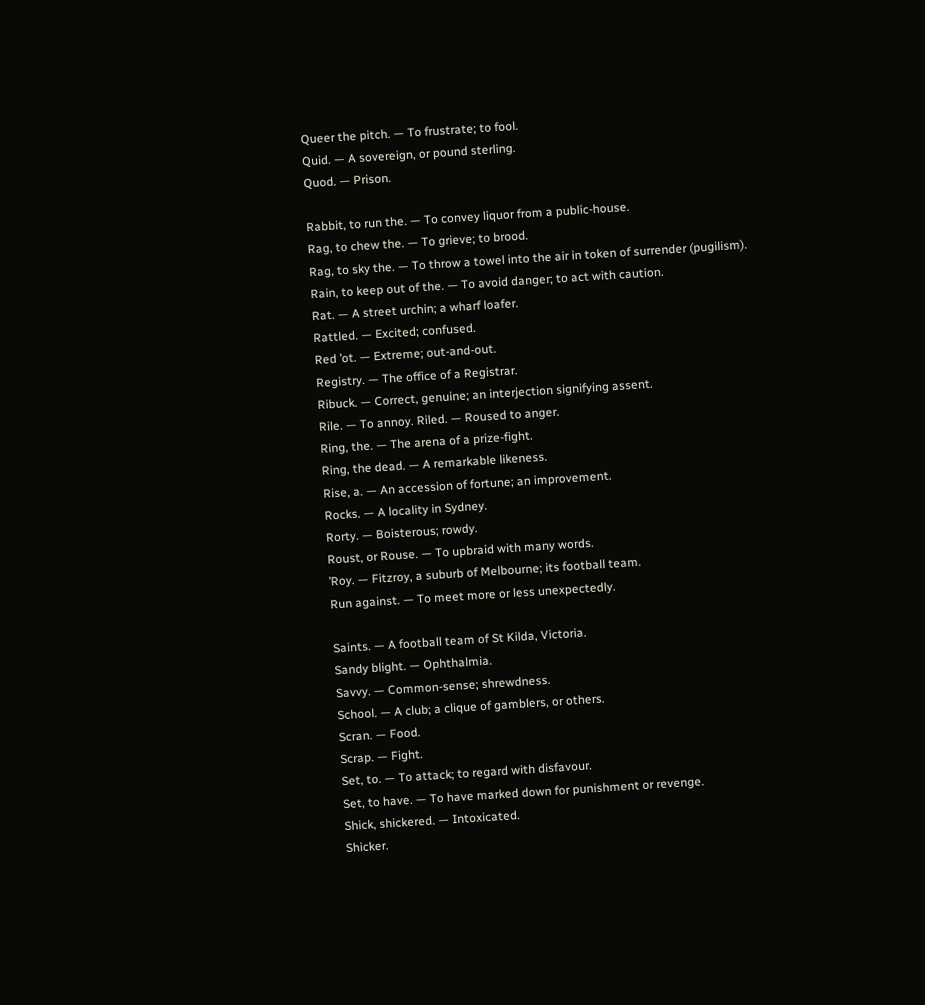Queer the pitch. — To frustrate; to fool.
Quid. — A sovereign, or pound sterling.
Quod. — Prison.

Rabbit, to run the. — To convey liquor from a public-house.
Rag, to chew the. — To grieve; to brood.
Rag, to sky the. — To throw a towel into the air in token of surrender (pugilism).
Rain, to keep out of the. — To avoid danger; to act with caution.
Rat. — A street urchin; a wharf loafer.
Rattled. — Excited; confused.
Red ’ot. — Extreme; out-and-out.
Registry. — The office of a Registrar.
Ribuck. — Correct, genuine; an interjection signifying assent.
Rile. — To annoy. Riled. — Roused to anger.
Ring, the. — The arena of a prize-fight.
Ring, the dead. — A remarkable likeness.
Rise, a. — An accession of fortune; an improvement.
Rocks. — A locality in Sydney.
Rorty. — Boisterous; rowdy.
Roust, or Rouse. — To upbraid with many words.
’Roy. — Fitzroy, a suburb of Melbourne; its football team.
Run against. — To meet more or less unexpectedly.

Saints. — A football team of St Kilda, Victoria.
Sandy blight. — Ophthalmia.
Savvy. — Common-sense; shrewdness.
School. — A club; a clique of gamblers, or others.
Scran. — Food.
Scrap. — Fight.
Set, to. — To attack; to regard with disfavour.
Set, to have. — To have marked down for punishment or revenge.
Shick, shickered. — Intoxicated.
Shicker.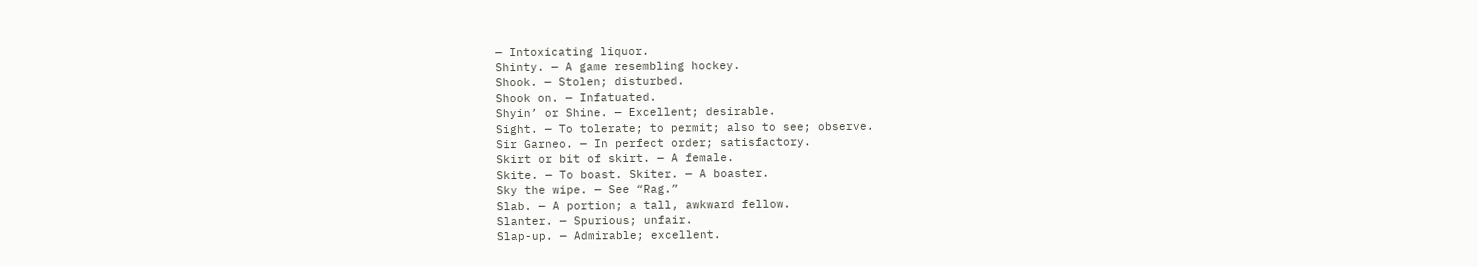— Intoxicating liquor.
Shinty. — A game resembling hockey.
Shook. — Stolen; disturbed.
Shook on. — Infatuated.
Shyin’ or Shine. — Excellent; desirable.
Sight. — To tolerate; to permit; also to see; observe.
Sir Garneo. — In perfect order; satisfactory.
Skirt or bit of skirt. — A female.
Skite. — To boast. Skiter. — A boaster.
Sky the wipe. — See “Rag.”
Slab. — A portion; a tall, awkward fellow.
Slanter. — Spurious; unfair.
Slap-up. — Admirable; excellent.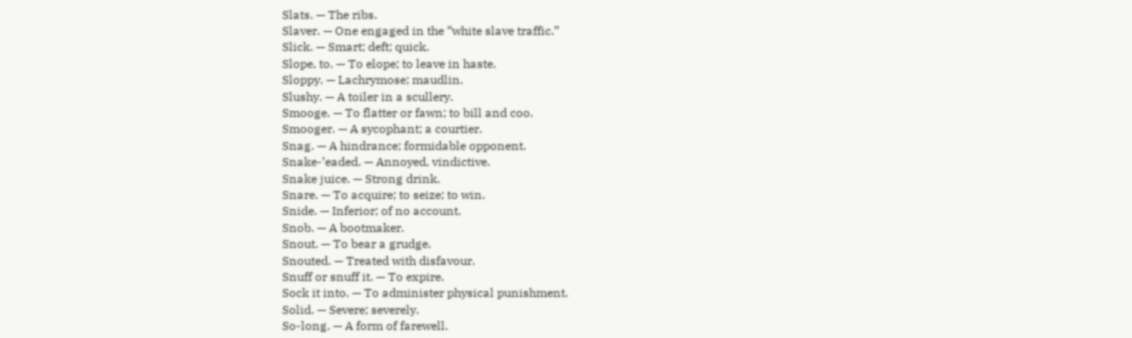Slats. — The ribs.
Slaver. — One engaged in the “white slave traffic.”
Slick. — Smart; deft; quick.
Slope, to. — To elope; to leave in haste.
Sloppy. — Lachrymose; maudlin.
Slushy. — A toiler in a scullery.
Smooge. — To flatter or fawn; to bill and coo.
Smooger. — A sycophant; a courtier.
Snag. — A hindrance; formidable opponent.
Snake-’eaded. — Annoyed, vindictive.
Snake juice. — Strong drink.
Snare. — To acquire; to seize; to win.
Snide. — Inferior; of no account.
Snob. — A bootmaker.
Snout. — To bear a grudge.
Snouted. — Treated with disfavour.
Snuff or snuff it. — To expire.
Sock it into. — To administer physical punishment.
Solid. — Severe; severely.
So-long. — A form of farewell.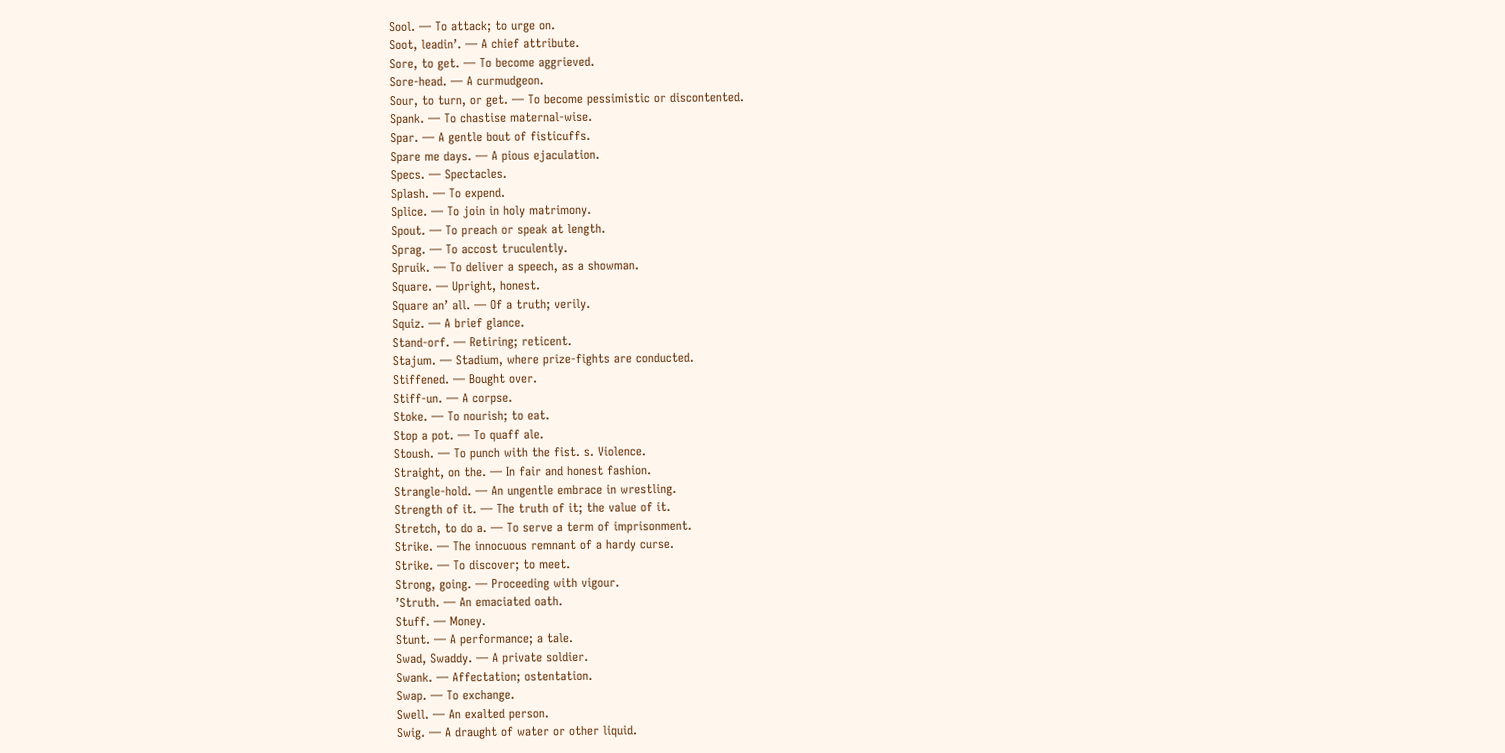Sool. — To attack; to urge on.
Soot, leadin’. — A chief attribute.
Sore, to get. — To become aggrieved.
Sore-head. — A curmudgeon.
Sour, to turn, or get. — To become pessimistic or discontented.
Spank. — To chastise maternal-wise.
Spar. — A gentle bout of fisticuffs.
Spare me days. — A pious ejaculation.
Specs. — Spectacles.
Splash. — To expend.
Splice. — To join in holy matrimony.
Spout. — To preach or speak at length.
Sprag. — To accost truculently.
Spruik. — To deliver a speech, as a showman.
Square. — Upright, honest.
Square an’ all. — Of a truth; verily.
Squiz. — A brief glance.
Stand-orf. — Retiring; reticent.
Stajum. — Stadium, where prize-fights are conducted.
Stiffened. — Bought over.
Stiff-un. — A corpse.
Stoke. — To nourish; to eat.
Stop a pot. — To quaff ale.
Stoush. — To punch with the fist. s. Violence.
Straight, on the. — In fair and honest fashion.
Strangle-hold. — An ungentle embrace in wrestling.
Strength of it. — The truth of it; the value of it.
Stretch, to do a. — To serve a term of imprisonment.
Strike. — The innocuous remnant of a hardy curse.
Strike. — To discover; to meet.
Strong, going. — Proceeding with vigour.
’Struth. — An emaciated oath.
Stuff. — Money.
Stunt. — A performance; a tale.
Swad, Swaddy. — A private soldier.
Swank. — Affectation; ostentation.
Swap. — To exchange.
Swell. — An exalted person.
Swig. — A draught of water or other liquid.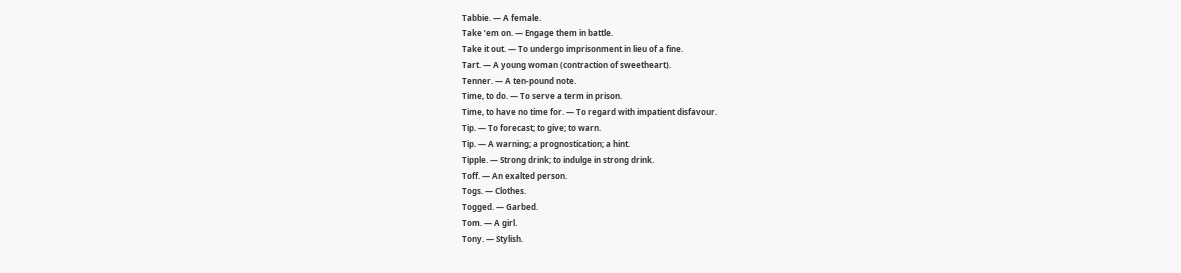Tabbie. — A female.
Take ’em on. — Engage them in battle.
Take it out. — To undergo imprisonment in lieu of a fine.
Tart. — A young woman (contraction of sweetheart).
Tenner. — A ten-pound note.
Time, to do. — To serve a term in prison.
Time, to have no time for. — To regard with impatient disfavour.
Tip. — To forecast; to give; to warn.
Tip. — A warning; a prognostication; a hint.
Tipple. — Strong drink; to indulge in strong drink.
Toff. — An exalted person.
Togs. — Clothes.
Togged. — Garbed.
Tom. — A girl.
Tony. — Stylish.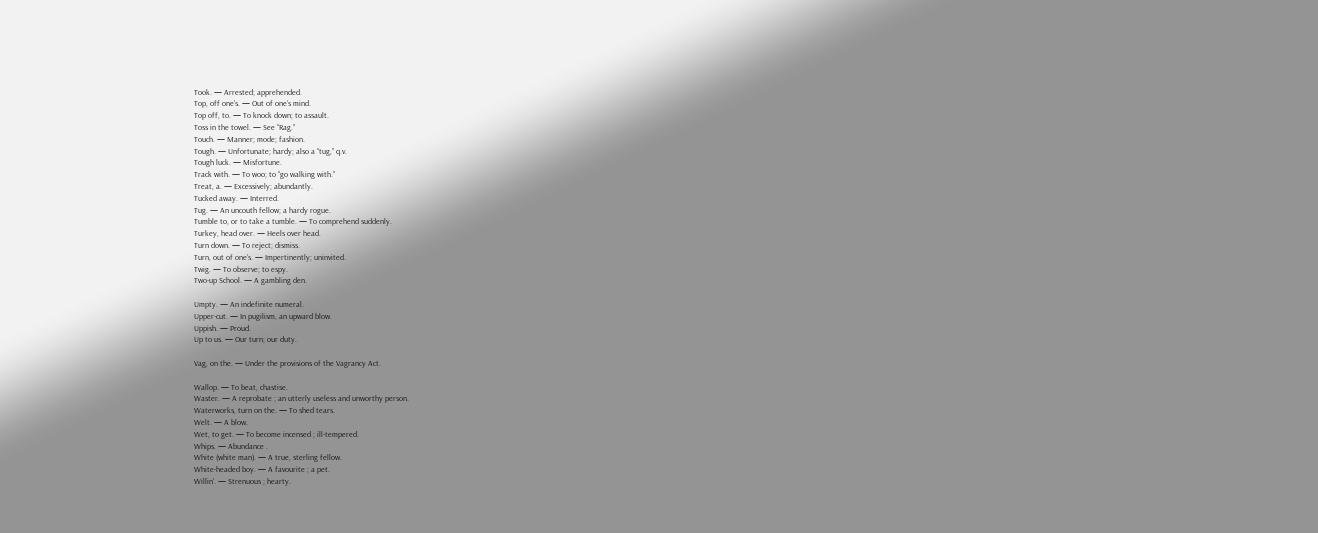Took. — Arrested; apprehended.
Top, off one’s. — Out of one’s mind.
Top off, to. — To knock down; to assault.
Toss in the towel. — See “Rag.”
Touch. — Manner; mode; fashion.
Tough. — Unfortunate; hardy; also a “tug,” q.v.
Tough luck. — Misfortune.
Track with. — To woo; to “go walking with.”
Treat, a. — Excessively; abundantly.
Tucked away. — Interred.
Tug. — An uncouth fellow; a hardy rogue.
Tumble to, or to take a tumble. — To comprehend suddenly.
Turkey, head over. — Heels over head.
Turn down. — To reject; dismiss.
Turn, out of one’s. — Impertinently; uninvited.
Twig. — To observe; to espy.
Two-up School. — A gambling den.

Umpty. — An indefinite numeral.
Upper-cut. — In pugilism, an upward blow.
Uppish. — Proud.
Up to us. — Our turn; our duty.

Vag, on the. — Under the provisions of the Vagrancy Act.

Wallop. — To beat, chastise.
Waster. — A reprobate ; an utterly useless and unworthy person.
Waterworks, turn on the. — To shed tears.
Welt. — A blow.
Wet, to get. — To become incensed ; ill-tempered.
Whips. — Abundance .
White (white man). — A true, sterling fellow.
White-headed boy. — A favourite ; a pet.
Willin’. — Strenuous ; hearty.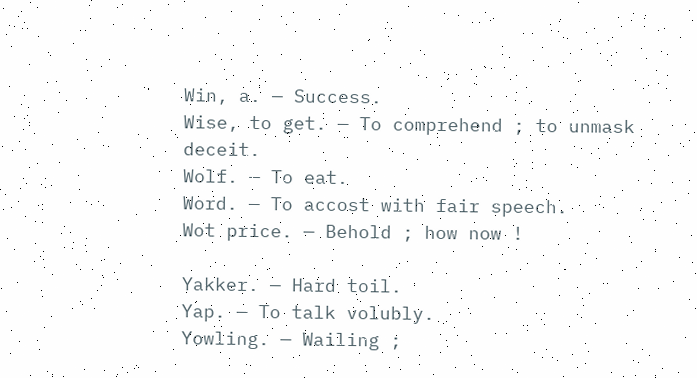Win, a. — Success.
Wise, to get. — To comprehend ; to unmask deceit.
Wolf. — To eat.
Word. — To accost with fair speech.
Wot price. — Behold ; how now !

Yakker. — Hard toil.
Yap. — To talk volubly.
Yowling. — Wailing ;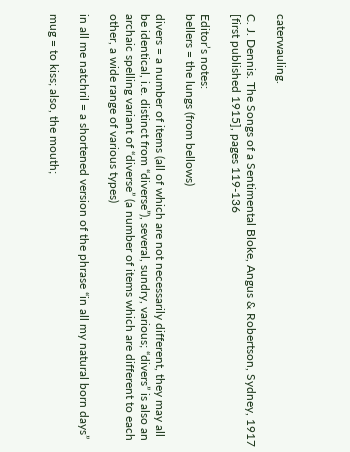caterwauling.

C. J. Dennis. The Songs of a Sentimental Bloke, Angus & Robertson, Sydney, 1917 [first published 1915], pages 119-136

Editor’s notes:
bellers = the lungs (from bellows)

divers = a number of items (all of which are not necessarily different, they may all be identical, i.e. distinct from “diverse”), several, sundry, various; “divers” is also an archaic spelling variant of “diverse” (a number of items which are different to each other, a wide range of various types)

in all me natchril = a shortened version of the phrase “in all my natural born days”

mug = to kiss; also, the mouth;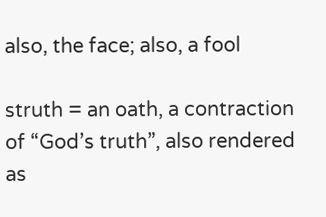also, the face; also, a fool

struth = an oath, a contraction of “God’s truth”, also rendered as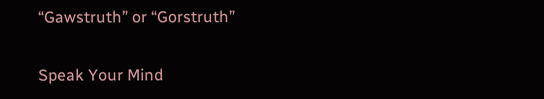“Gawstruth” or “Gorstruth”

Speak Your Mind